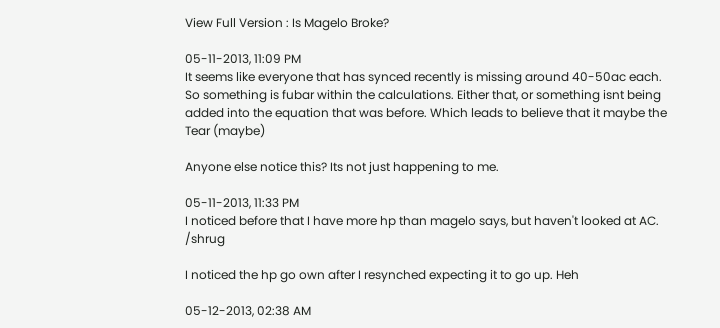View Full Version : Is Magelo Broke?

05-11-2013, 11:09 PM
It seems like everyone that has synced recently is missing around 40-50ac each. So something is fubar within the calculations. Either that, or something isnt being added into the equation that was before. Which leads to believe that it maybe the Tear (maybe)

Anyone else notice this? Its not just happening to me.

05-11-2013, 11:33 PM
I noticed before that I have more hp than magelo says, but haven't looked at AC. /shrug

I noticed the hp go own after I resynched expecting it to go up. Heh

05-12-2013, 02:38 AM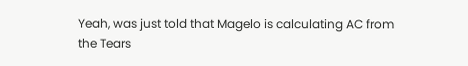Yeah, was just told that Magelo is calculating AC from the Tears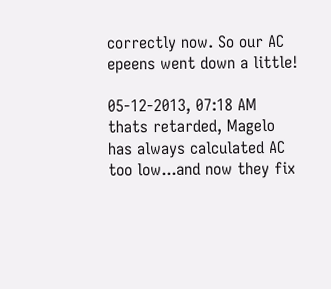correctly now. So our AC epeens went down a little!

05-12-2013, 07:18 AM
thats retarded, Magelo has always calculated AC too low...and now they fix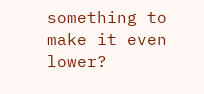something to make it even lower?